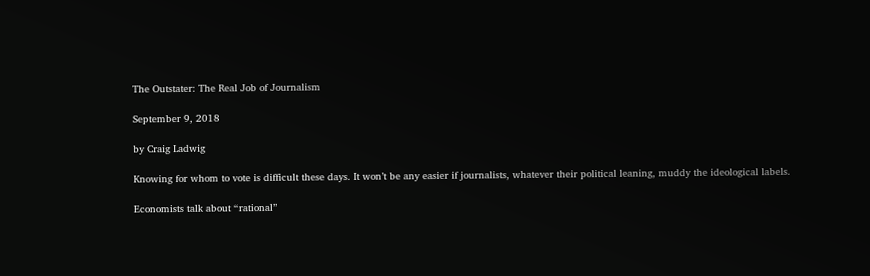The Outstater: The Real Job of Journalism

September 9, 2018

by Craig Ladwig

Knowing for whom to vote is difficult these days. It won’t be any easier if journalists, whatever their political leaning, muddy the ideological labels.

Economists talk about “rational”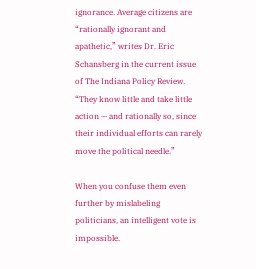ignorance. Average citizens are “rationally ignorant and apathetic,” writes Dr. Eric Schansberg in the current issue of The Indiana Policy Review. “They know little and take little action — and rationally so, since their individual efforts can rarely move the political needle.”

When you confuse them even further by mislabeling politicians, an intelligent vote is impossible.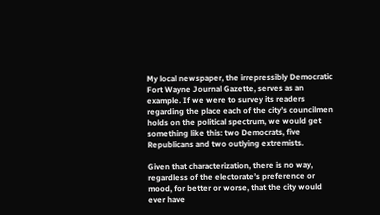My local newspaper, the irrepressibly Democratic Fort Wayne Journal Gazette, serves as an example. If we were to survey its readers regarding the place each of the city’s councilmen holds on the political spectrum, we would get something like this: two Democrats, five Republicans and two outlying extremists.

Given that characterization, there is no way, regardless of the electorate’s preference or mood, for better or worse, that the city would ever have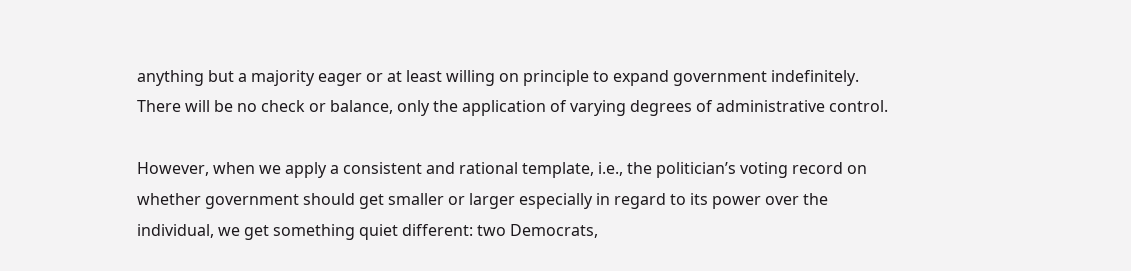anything but a majority eager or at least willing on principle to expand government indefinitely. There will be no check or balance, only the application of varying degrees of administrative control.

However, when we apply a consistent and rational template, i.e., the politician’s voting record on whether government should get smaller or larger especially in regard to its power over the individual, we get something quiet different: two Democrats,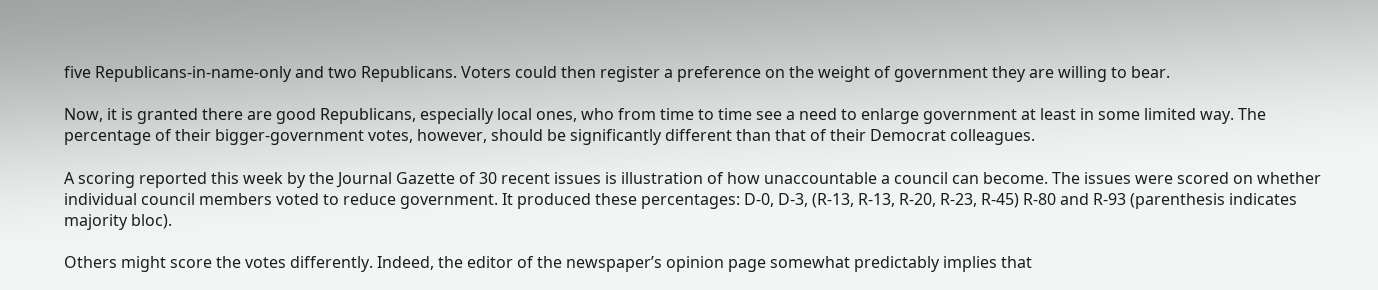five Republicans-in-name-only and two Republicans. Voters could then register a preference on the weight of government they are willing to bear.

Now, it is granted there are good Republicans, especially local ones, who from time to time see a need to enlarge government at least in some limited way. The percentage of their bigger-government votes, however, should be significantly different than that of their Democrat colleagues.

A scoring reported this week by the Journal Gazette of 30 recent issues is illustration of how unaccountable a council can become. The issues were scored on whether individual council members voted to reduce government. It produced these percentages: D-0, D-3, (R-13, R-13, R-20, R-23, R-45) R-80 and R-93 (parenthesis indicates majority bloc).

Others might score the votes differently. Indeed, the editor of the newspaper’s opinion page somewhat predictably implies that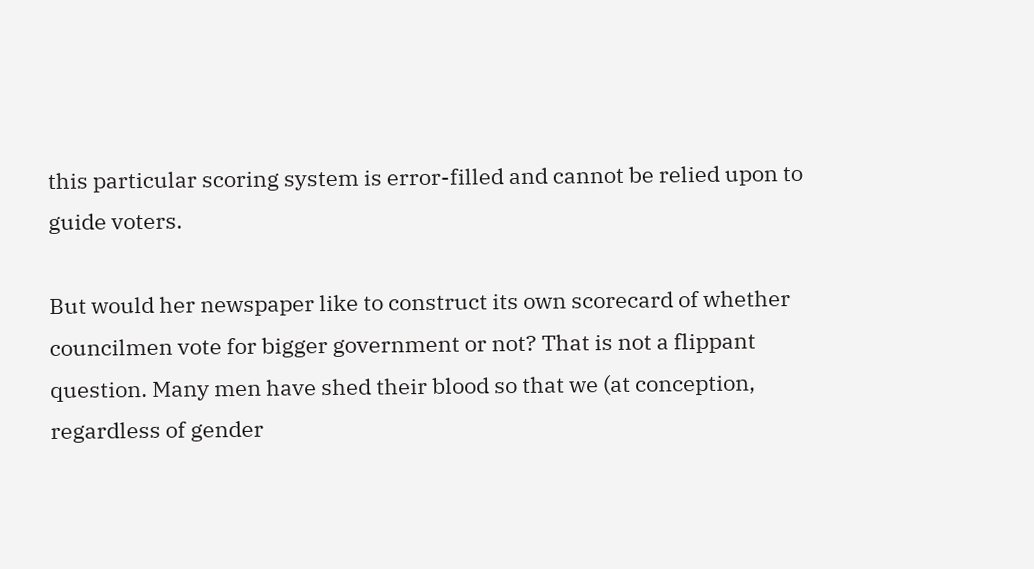this particular scoring system is error-filled and cannot be relied upon to guide voters.

But would her newspaper like to construct its own scorecard of whether councilmen vote for bigger government or not? That is not a flippant question. Many men have shed their blood so that we (at conception, regardless of gender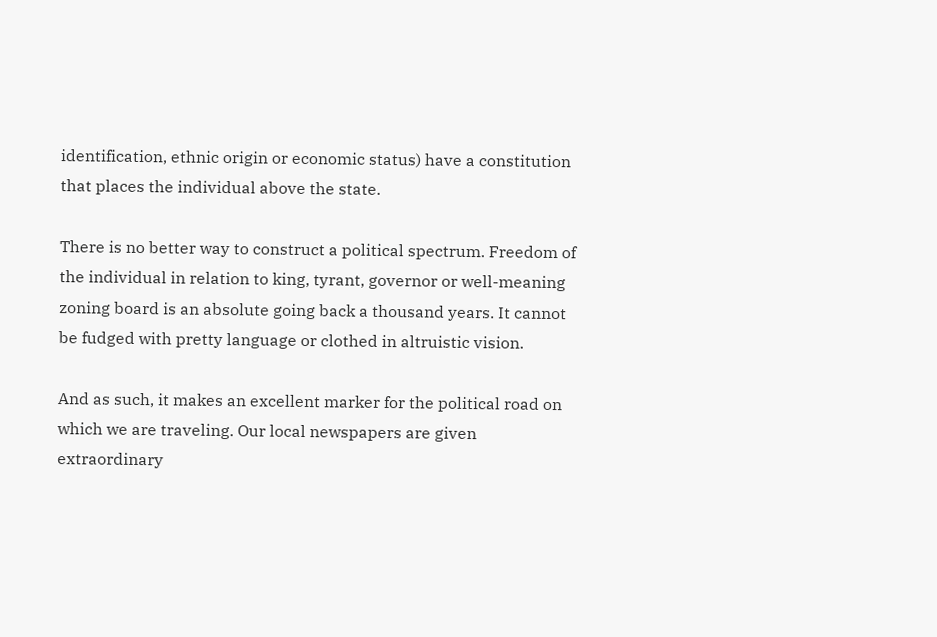identification, ethnic origin or economic status) have a constitution that places the individual above the state.

There is no better way to construct a political spectrum. Freedom of the individual in relation to king, tyrant, governor or well-meaning zoning board is an absolute going back a thousand years. It cannot be fudged with pretty language or clothed in altruistic vision.

And as such, it makes an excellent marker for the political road on which we are traveling. Our local newspapers are given extraordinary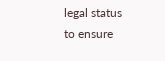legal status to ensure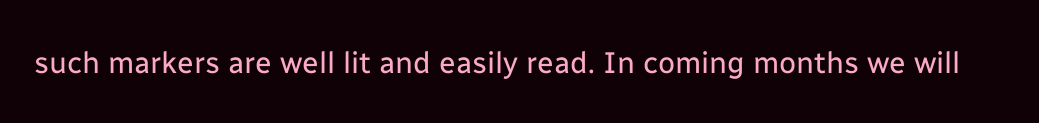such markers are well lit and easily read. In coming months we will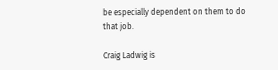be especially dependent on them to do that job.

Craig Ladwig is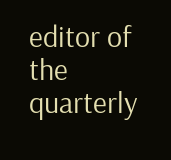editor of the quarterly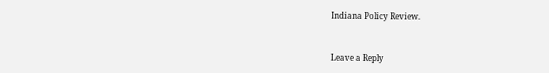Indiana Policy Review.


Leave a Reply